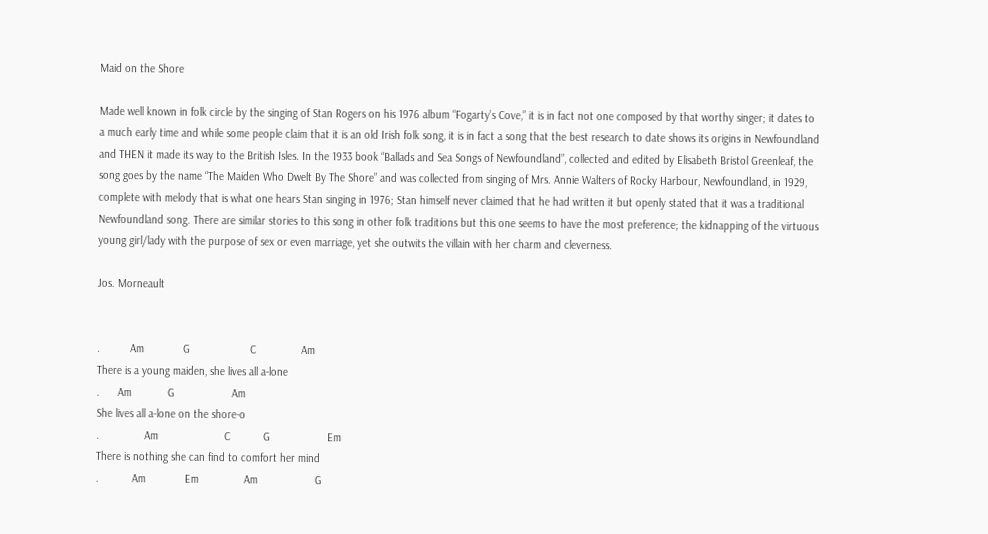Maid on the Shore

Made well known in folk circle by the singing of Stan Rogers on his 1976 album “Fogarty’s Cove,” it is in fact not one composed by that worthy singer; it dates to a much early time and while some people claim that it is an old Irish folk song, it is in fact a song that the best research to date shows its origins in Newfoundland and THEN it made its way to the British Isles. In the 1933 book “Ballads and Sea Songs of Newfoundland”, collected and edited by Elisabeth Bristol Greenleaf, the song goes by the name “The Maiden Who Dwelt By The Shore” and was collected from singing of Mrs. Annie Walters of Rocky Harbour, Newfoundland, in 1929, complete with melody that is what one hears Stan singing in 1976; Stan himself never claimed that he had written it but openly stated that it was a traditional Newfoundland song. There are similar stories to this song in other folk traditions but this one seems to have the most preference; the kidnapping of the virtuous young girl/lady with the purpose of sex or even marriage, yet she outwits the villain with her charm and cleverness.

Jos. Morneault


.          Am             G                    C               Am
There is a young maiden, she lives all a-lone
.      Am            G                   Am
She lives all a-lone on the shore-o
.               Am                      C           G                   Em
There is nothing she can find to comfort her mind
.           Am             Em               Am                   G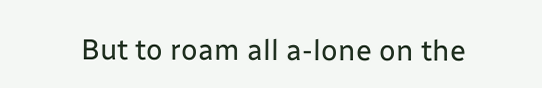But to roam all a-lone on the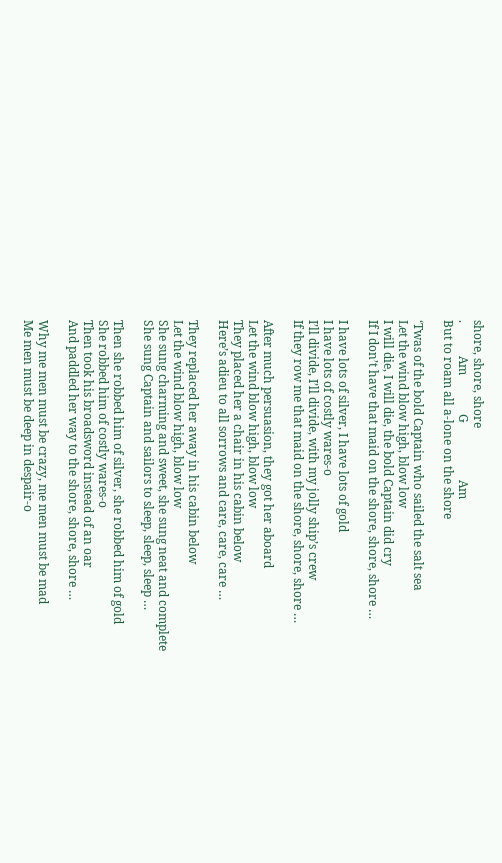shore, shore, shore
.           Am             G                   Am
But to roam all a-lone on the shore

‘Twas of the bold Captain who sailed the salt sea
Let the wind blow high, blow low
I will die, I will die, the bold Captain did cry
If I don’t have that maid on the shore, shore, shore …

I have lots of silver, I have lots of gold
I have lots of costly wares-o
I’ll divide, I’ll divide, with my jolly ship’s crew
If they row me that maid on the shore, shore, shore …

After much persuasion, they got her aboard
Let the wind blow high, blow low
They placed her a chair in his cabin below
Here’s adieu to all sorrows and care, care, care …

They replaced her away in his cabin below
Let the wind blow high, blow low
She sung charming and sweet, she sung neat and complete
She sung Captain and sailors to sleep, sleep, sleep …

Then she robbed him of silver, she robbed him of gold
She robbed him of costly wares-o
Then took his broadsword instead of an oar
And paddled her way to the shore, shore, shore …

Why me men must be crazy, me men must be mad
Me men must be deep in despair-o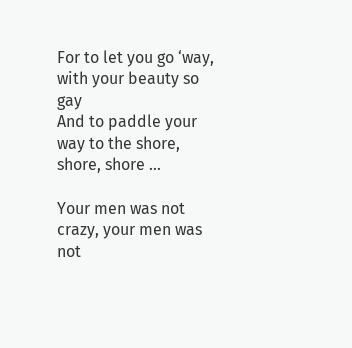For to let you go ‘way, with your beauty so gay
And to paddle your way to the shore, shore, shore …

Your men was not crazy, your men was not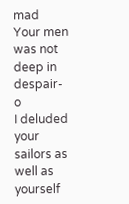mad
Your men was not deep in despair-o
I deluded your sailors as well as yourself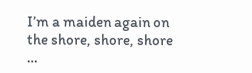I’m a maiden again on the shore, shore, shore …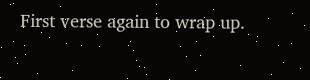First verse again to wrap up.